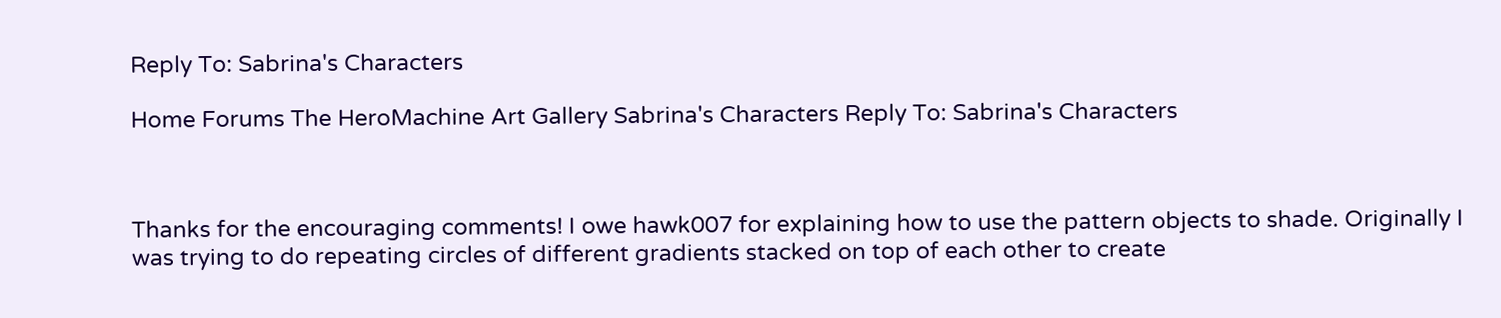Reply To: Sabrina's Characters

Home Forums The HeroMachine Art Gallery Sabrina's Characters Reply To: Sabrina's Characters



Thanks for the encouraging comments! I owe hawk007 for explaining how to use the pattern objects to shade. Originally I was trying to do repeating circles of different gradients stacked on top of each other to create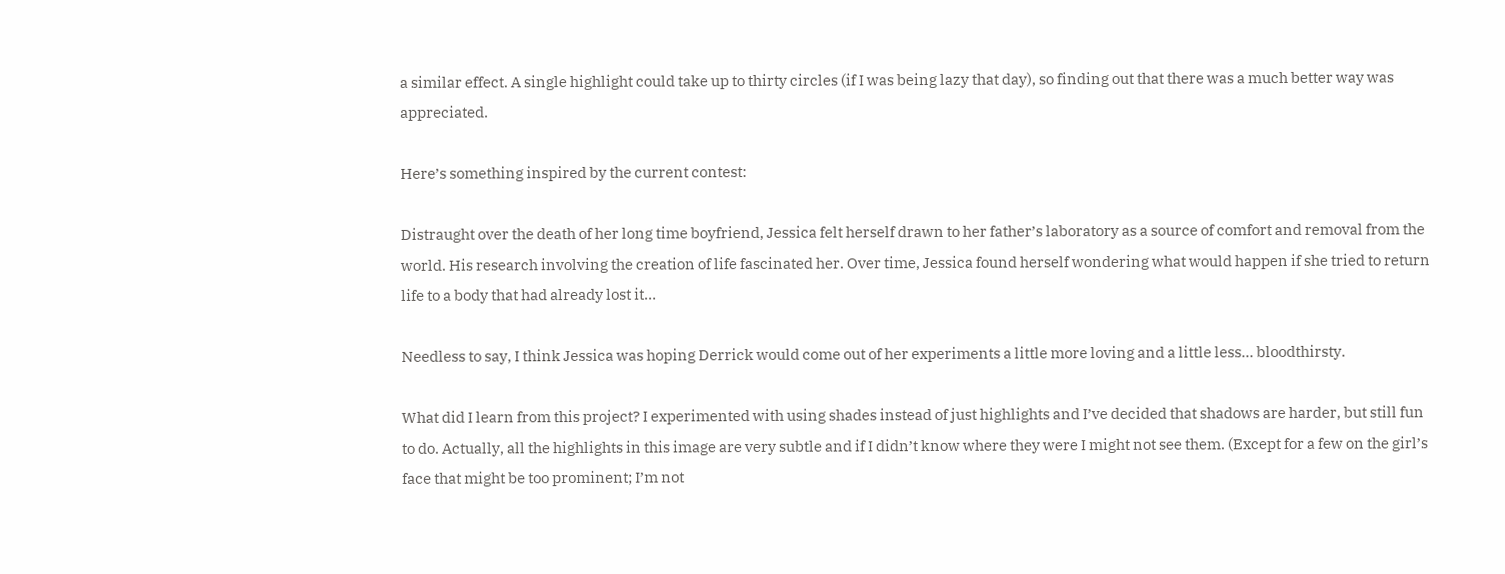a similar effect. A single highlight could take up to thirty circles (if I was being lazy that day), so finding out that there was a much better way was appreciated.

Here’s something inspired by the current contest:

Distraught over the death of her long time boyfriend, Jessica felt herself drawn to her father’s laboratory as a source of comfort and removal from the world. His research involving the creation of life fascinated her. Over time, Jessica found herself wondering what would happen if she tried to return life to a body that had already lost it…

Needless to say, I think Jessica was hoping Derrick would come out of her experiments a little more loving and a little less… bloodthirsty.

What did I learn from this project? I experimented with using shades instead of just highlights and I’ve decided that shadows are harder, but still fun to do. Actually, all the highlights in this image are very subtle and if I didn’t know where they were I might not see them. (Except for a few on the girl’s face that might be too prominent; I’m not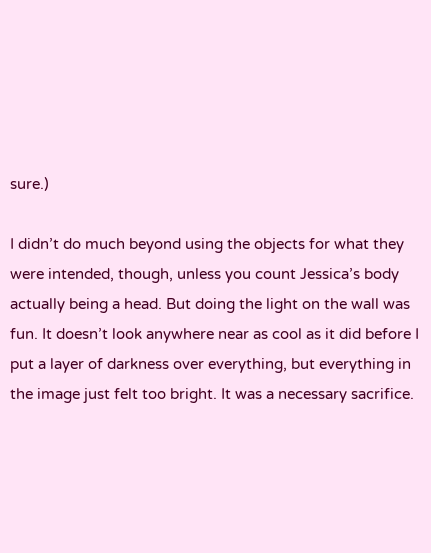sure.)

I didn’t do much beyond using the objects for what they were intended, though, unless you count Jessica’s body actually being a head. But doing the light on the wall was fun. It doesn’t look anywhere near as cool as it did before I put a layer of darkness over everything, but everything in the image just felt too bright. It was a necessary sacrifice.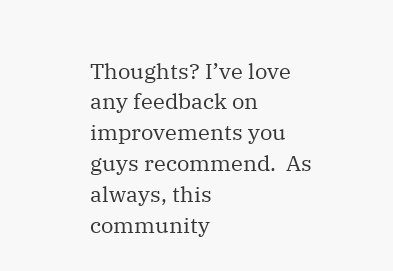Thoughts? I’ve love any feedback on improvements you guys recommend.  As always, this community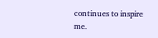continues to inspire me.